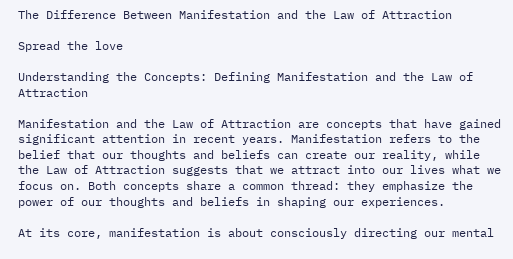The Difference Between Manifestation and the Law of Attraction

Spread the love

Understanding the Concepts: Defining Manifestation and the Law of Attraction

Manifestation and the Law of Attraction are concepts that have gained significant attention in recent years. Manifestation refers to the belief that our thoughts and beliefs can create our reality, while the Law of Attraction suggests that we attract into our lives what we focus on. Both concepts share a common thread: they emphasize the power of our thoughts and beliefs in shaping our experiences.

At its core, manifestation is about consciously directing our mental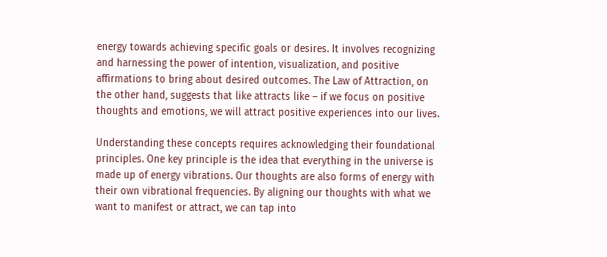energy towards achieving specific goals or desires. It involves recognizing and harnessing the power of intention, visualization, and positive affirmations to bring about desired outcomes. The Law of Attraction, on the other hand, suggests that like attracts like – if we focus on positive thoughts and emotions, we will attract positive experiences into our lives.

Understanding these concepts requires acknowledging their foundational principles. One key principle is the idea that everything in the universe is made up of energy vibrations. Our thoughts are also forms of energy with their own vibrational frequencies. By aligning our thoughts with what we want to manifest or attract, we can tap into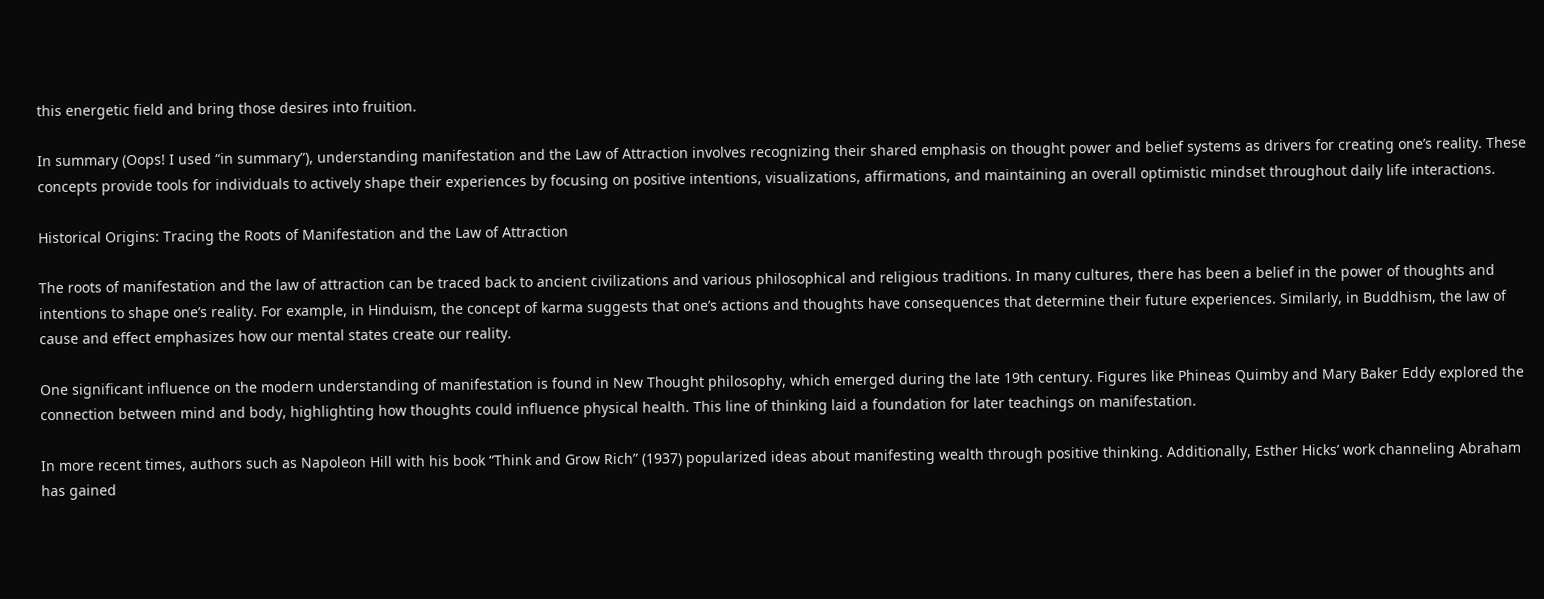this energetic field and bring those desires into fruition.

In summary (Oops! I used “in summary”), understanding manifestation and the Law of Attraction involves recognizing their shared emphasis on thought power and belief systems as drivers for creating one’s reality. These concepts provide tools for individuals to actively shape their experiences by focusing on positive intentions, visualizations, affirmations, and maintaining an overall optimistic mindset throughout daily life interactions.

Historical Origins: Tracing the Roots of Manifestation and the Law of Attraction

The roots of manifestation and the law of attraction can be traced back to ancient civilizations and various philosophical and religious traditions. In many cultures, there has been a belief in the power of thoughts and intentions to shape one’s reality. For example, in Hinduism, the concept of karma suggests that one’s actions and thoughts have consequences that determine their future experiences. Similarly, in Buddhism, the law of cause and effect emphasizes how our mental states create our reality.

One significant influence on the modern understanding of manifestation is found in New Thought philosophy, which emerged during the late 19th century. Figures like Phineas Quimby and Mary Baker Eddy explored the connection between mind and body, highlighting how thoughts could influence physical health. This line of thinking laid a foundation for later teachings on manifestation.

In more recent times, authors such as Napoleon Hill with his book “Think and Grow Rich” (1937) popularized ideas about manifesting wealth through positive thinking. Additionally, Esther Hicks’ work channeling Abraham has gained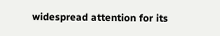widespread attention for its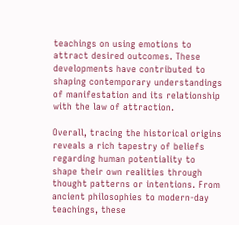teachings on using emotions to attract desired outcomes. These developments have contributed to shaping contemporary understandings of manifestation and its relationship with the law of attraction.

Overall, tracing the historical origins reveals a rich tapestry of beliefs regarding human potentiality to shape their own realities through thought patterns or intentions. From ancient philosophies to modern-day teachings, these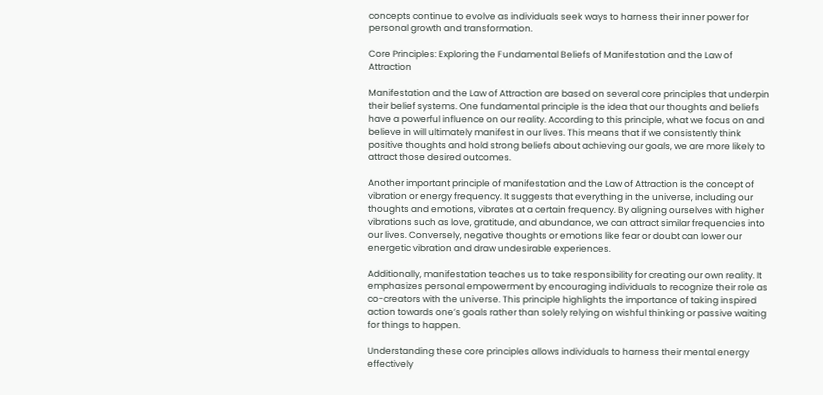concepts continue to evolve as individuals seek ways to harness their inner power for personal growth and transformation.

Core Principles: Exploring the Fundamental Beliefs of Manifestation and the Law of Attraction

Manifestation and the Law of Attraction are based on several core principles that underpin their belief systems. One fundamental principle is the idea that our thoughts and beliefs have a powerful influence on our reality. According to this principle, what we focus on and believe in will ultimately manifest in our lives. This means that if we consistently think positive thoughts and hold strong beliefs about achieving our goals, we are more likely to attract those desired outcomes.

Another important principle of manifestation and the Law of Attraction is the concept of vibration or energy frequency. It suggests that everything in the universe, including our thoughts and emotions, vibrates at a certain frequency. By aligning ourselves with higher vibrations such as love, gratitude, and abundance, we can attract similar frequencies into our lives. Conversely, negative thoughts or emotions like fear or doubt can lower our energetic vibration and draw undesirable experiences.

Additionally, manifestation teaches us to take responsibility for creating our own reality. It emphasizes personal empowerment by encouraging individuals to recognize their role as co-creators with the universe. This principle highlights the importance of taking inspired action towards one’s goals rather than solely relying on wishful thinking or passive waiting for things to happen.

Understanding these core principles allows individuals to harness their mental energy effectively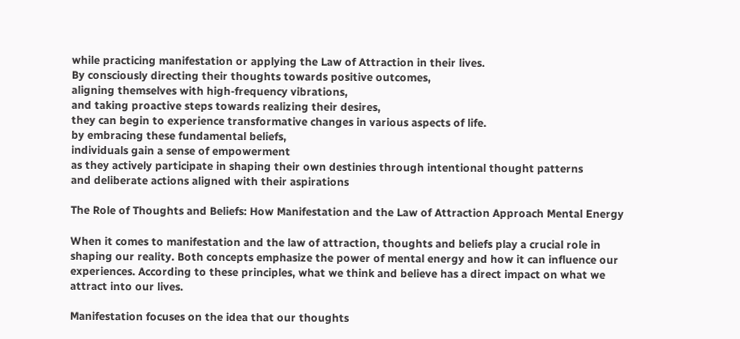while practicing manifestation or applying the Law of Attraction in their lives.
By consciously directing their thoughts towards positive outcomes,
aligning themselves with high-frequency vibrations,
and taking proactive steps towards realizing their desires,
they can begin to experience transformative changes in various aspects of life.
by embracing these fundamental beliefs,
individuals gain a sense of empowerment
as they actively participate in shaping their own destinies through intentional thought patterns
and deliberate actions aligned with their aspirations

The Role of Thoughts and Beliefs: How Manifestation and the Law of Attraction Approach Mental Energy

When it comes to manifestation and the law of attraction, thoughts and beliefs play a crucial role in shaping our reality. Both concepts emphasize the power of mental energy and how it can influence our experiences. According to these principles, what we think and believe has a direct impact on what we attract into our lives.

Manifestation focuses on the idea that our thoughts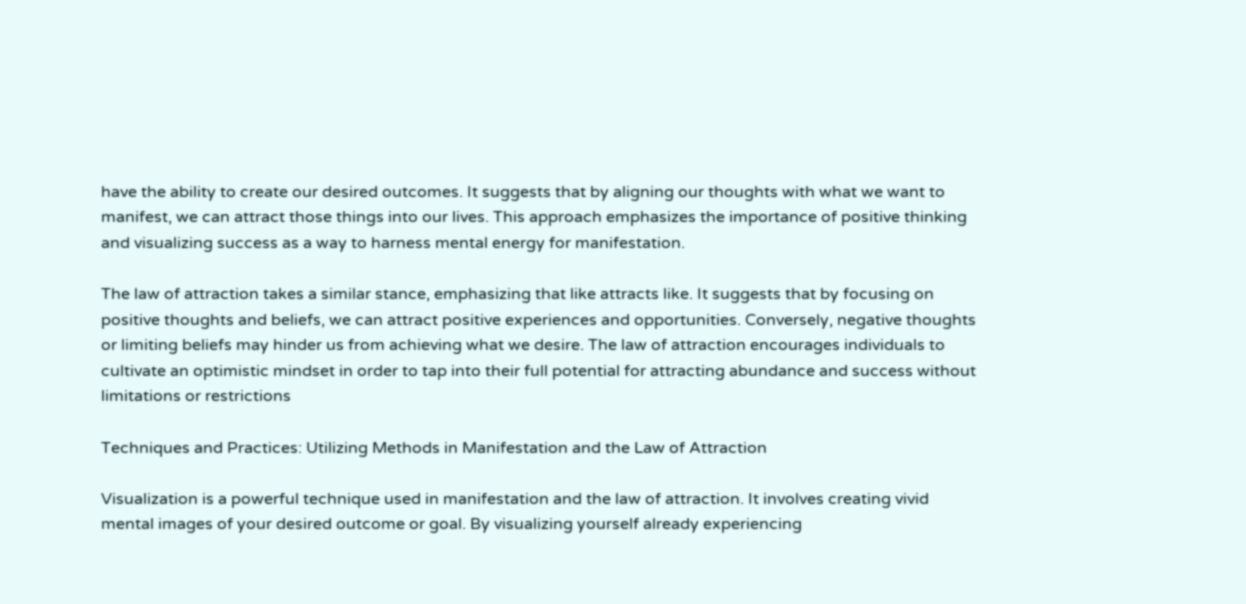have the ability to create our desired outcomes. It suggests that by aligning our thoughts with what we want to manifest, we can attract those things into our lives. This approach emphasizes the importance of positive thinking and visualizing success as a way to harness mental energy for manifestation.

The law of attraction takes a similar stance, emphasizing that like attracts like. It suggests that by focusing on positive thoughts and beliefs, we can attract positive experiences and opportunities. Conversely, negative thoughts or limiting beliefs may hinder us from achieving what we desire. The law of attraction encourages individuals to cultivate an optimistic mindset in order to tap into their full potential for attracting abundance and success without limitations or restrictions

Techniques and Practices: Utilizing Methods in Manifestation and the Law of Attraction

Visualization is a powerful technique used in manifestation and the law of attraction. It involves creating vivid mental images of your desired outcome or goal. By visualizing yourself already experiencing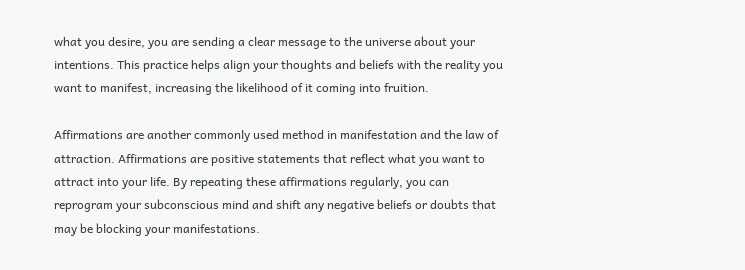what you desire, you are sending a clear message to the universe about your intentions. This practice helps align your thoughts and beliefs with the reality you want to manifest, increasing the likelihood of it coming into fruition.

Affirmations are another commonly used method in manifestation and the law of attraction. Affirmations are positive statements that reflect what you want to attract into your life. By repeating these affirmations regularly, you can reprogram your subconscious mind and shift any negative beliefs or doubts that may be blocking your manifestations.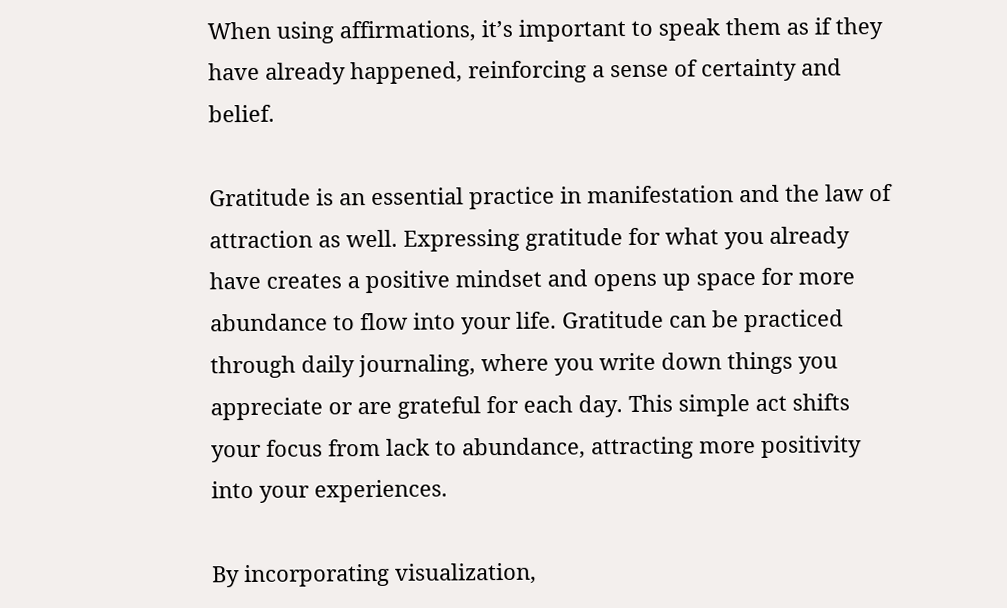When using affirmations, it’s important to speak them as if they have already happened, reinforcing a sense of certainty and belief.

Gratitude is an essential practice in manifestation and the law of attraction as well. Expressing gratitude for what you already have creates a positive mindset and opens up space for more abundance to flow into your life. Gratitude can be practiced through daily journaling, where you write down things you appreciate or are grateful for each day. This simple act shifts your focus from lack to abundance, attracting more positivity into your experiences.

By incorporating visualization,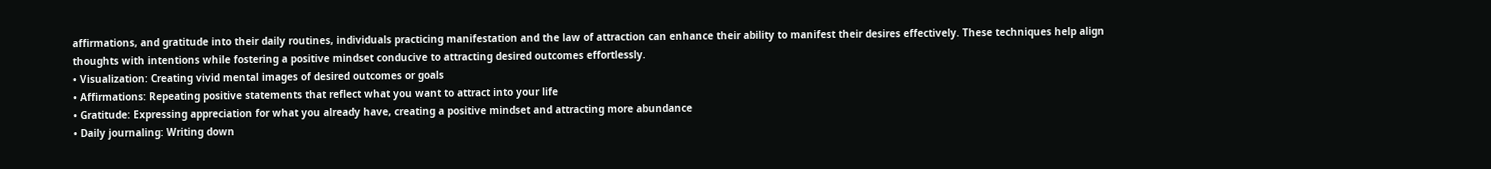affirmations, and gratitude into their daily routines, individuals practicing manifestation and the law of attraction can enhance their ability to manifest their desires effectively. These techniques help align thoughts with intentions while fostering a positive mindset conducive to attracting desired outcomes effortlessly.
• Visualization: Creating vivid mental images of desired outcomes or goals
• Affirmations: Repeating positive statements that reflect what you want to attract into your life
• Gratitude: Expressing appreciation for what you already have, creating a positive mindset and attracting more abundance
• Daily journaling: Writing down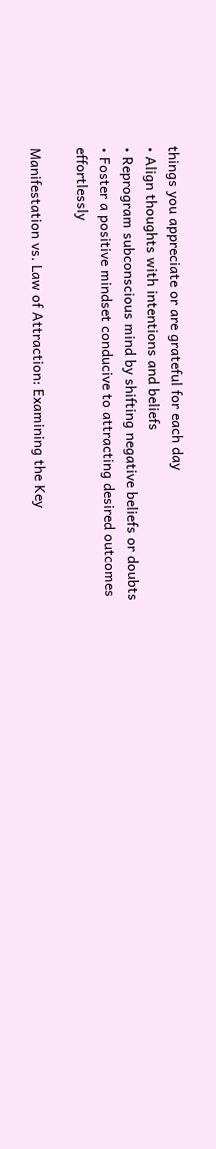things you appreciate or are grateful for each day
• Align thoughts with intentions and beliefs
• Reprogram subconscious mind by shifting negative beliefs or doubts
• Foster a positive mindset conducive to attracting desired outcomes effortlessly

Manifestation vs. Law of Attraction: Examining the Key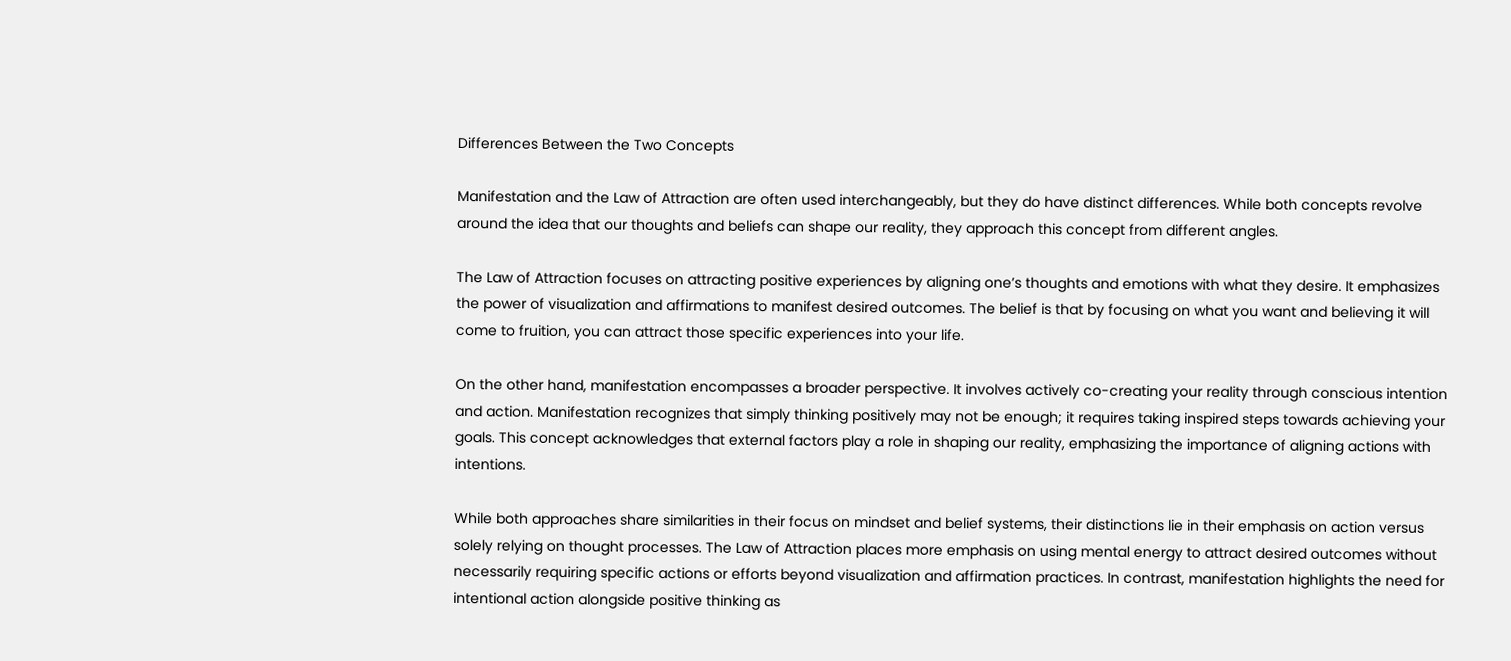Differences Between the Two Concepts

Manifestation and the Law of Attraction are often used interchangeably, but they do have distinct differences. While both concepts revolve around the idea that our thoughts and beliefs can shape our reality, they approach this concept from different angles.

The Law of Attraction focuses on attracting positive experiences by aligning one’s thoughts and emotions with what they desire. It emphasizes the power of visualization and affirmations to manifest desired outcomes. The belief is that by focusing on what you want and believing it will come to fruition, you can attract those specific experiences into your life.

On the other hand, manifestation encompasses a broader perspective. It involves actively co-creating your reality through conscious intention and action. Manifestation recognizes that simply thinking positively may not be enough; it requires taking inspired steps towards achieving your goals. This concept acknowledges that external factors play a role in shaping our reality, emphasizing the importance of aligning actions with intentions.

While both approaches share similarities in their focus on mindset and belief systems, their distinctions lie in their emphasis on action versus solely relying on thought processes. The Law of Attraction places more emphasis on using mental energy to attract desired outcomes without necessarily requiring specific actions or efforts beyond visualization and affirmation practices. In contrast, manifestation highlights the need for intentional action alongside positive thinking as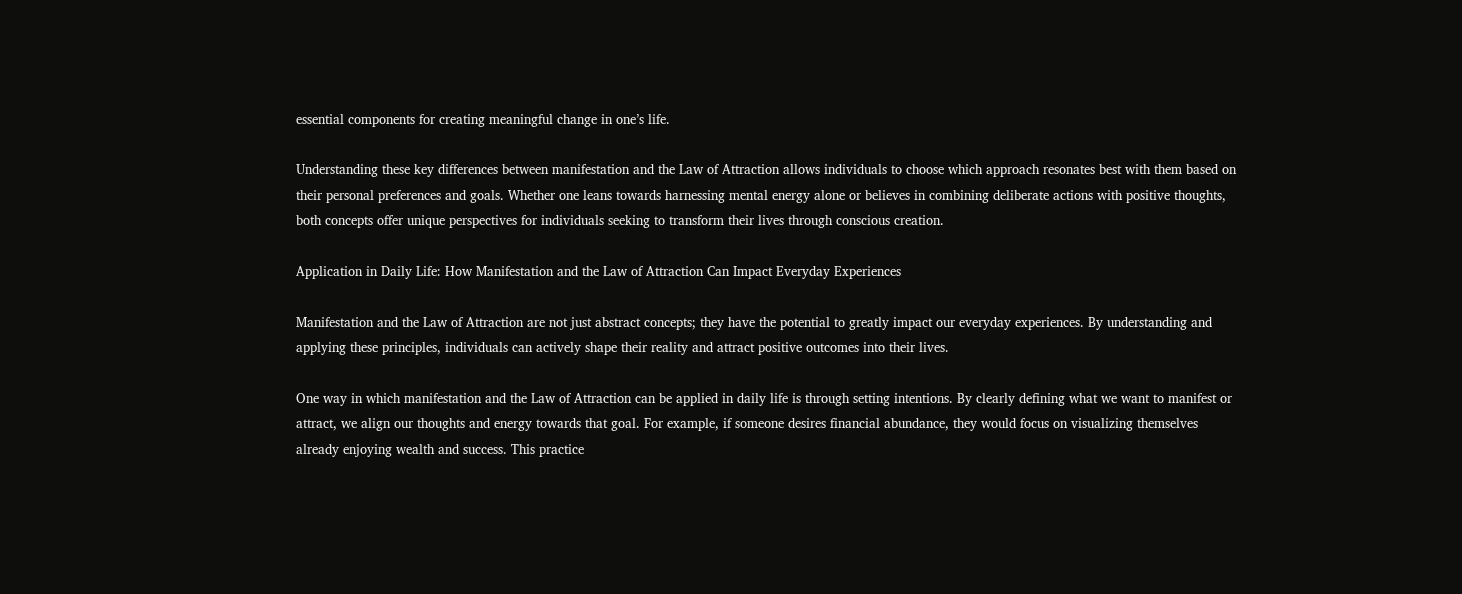essential components for creating meaningful change in one’s life.

Understanding these key differences between manifestation and the Law of Attraction allows individuals to choose which approach resonates best with them based on their personal preferences and goals. Whether one leans towards harnessing mental energy alone or believes in combining deliberate actions with positive thoughts, both concepts offer unique perspectives for individuals seeking to transform their lives through conscious creation.

Application in Daily Life: How Manifestation and the Law of Attraction Can Impact Everyday Experiences

Manifestation and the Law of Attraction are not just abstract concepts; they have the potential to greatly impact our everyday experiences. By understanding and applying these principles, individuals can actively shape their reality and attract positive outcomes into their lives.

One way in which manifestation and the Law of Attraction can be applied in daily life is through setting intentions. By clearly defining what we want to manifest or attract, we align our thoughts and energy towards that goal. For example, if someone desires financial abundance, they would focus on visualizing themselves already enjoying wealth and success. This practice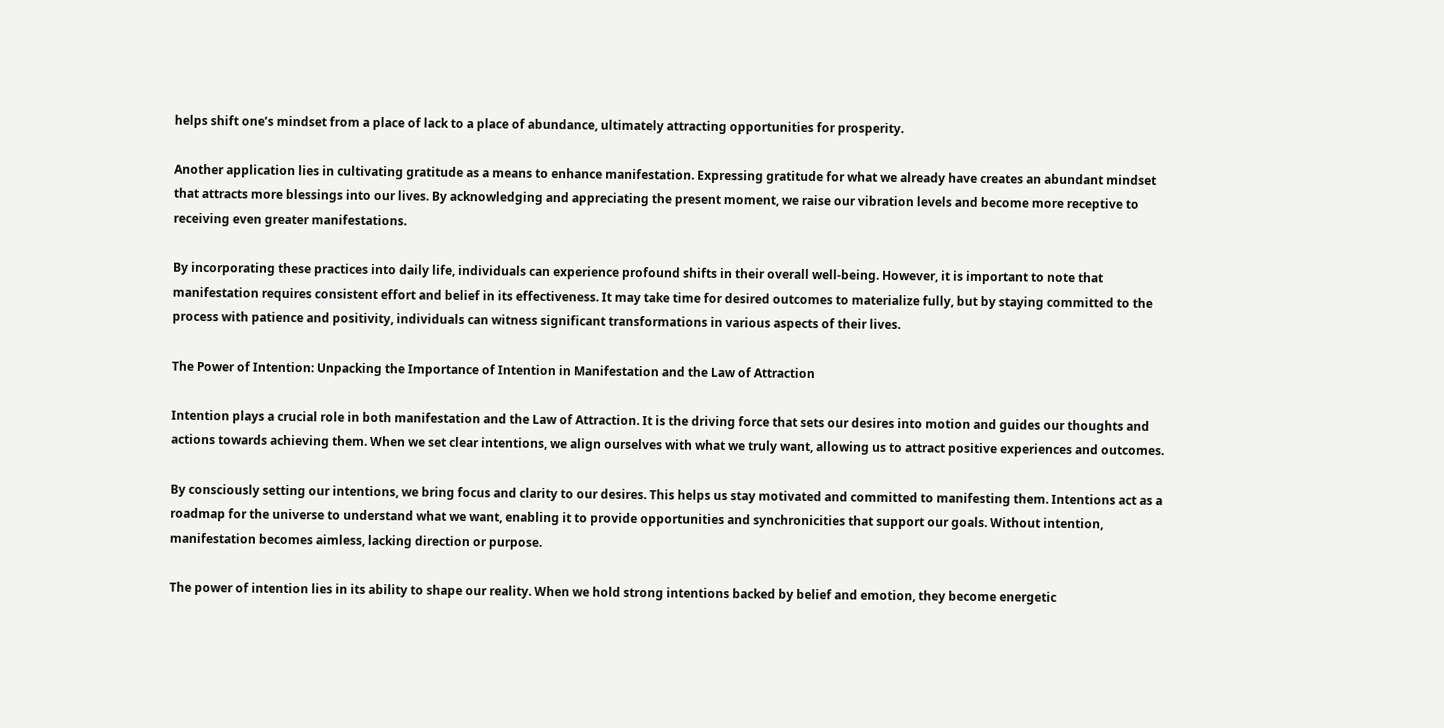helps shift one’s mindset from a place of lack to a place of abundance, ultimately attracting opportunities for prosperity.

Another application lies in cultivating gratitude as a means to enhance manifestation. Expressing gratitude for what we already have creates an abundant mindset that attracts more blessings into our lives. By acknowledging and appreciating the present moment, we raise our vibration levels and become more receptive to receiving even greater manifestations.

By incorporating these practices into daily life, individuals can experience profound shifts in their overall well-being. However, it is important to note that manifestation requires consistent effort and belief in its effectiveness. It may take time for desired outcomes to materialize fully, but by staying committed to the process with patience and positivity, individuals can witness significant transformations in various aspects of their lives.

The Power of Intention: Unpacking the Importance of Intention in Manifestation and the Law of Attraction

Intention plays a crucial role in both manifestation and the Law of Attraction. It is the driving force that sets our desires into motion and guides our thoughts and actions towards achieving them. When we set clear intentions, we align ourselves with what we truly want, allowing us to attract positive experiences and outcomes.

By consciously setting our intentions, we bring focus and clarity to our desires. This helps us stay motivated and committed to manifesting them. Intentions act as a roadmap for the universe to understand what we want, enabling it to provide opportunities and synchronicities that support our goals. Without intention, manifestation becomes aimless, lacking direction or purpose.

The power of intention lies in its ability to shape our reality. When we hold strong intentions backed by belief and emotion, they become energetic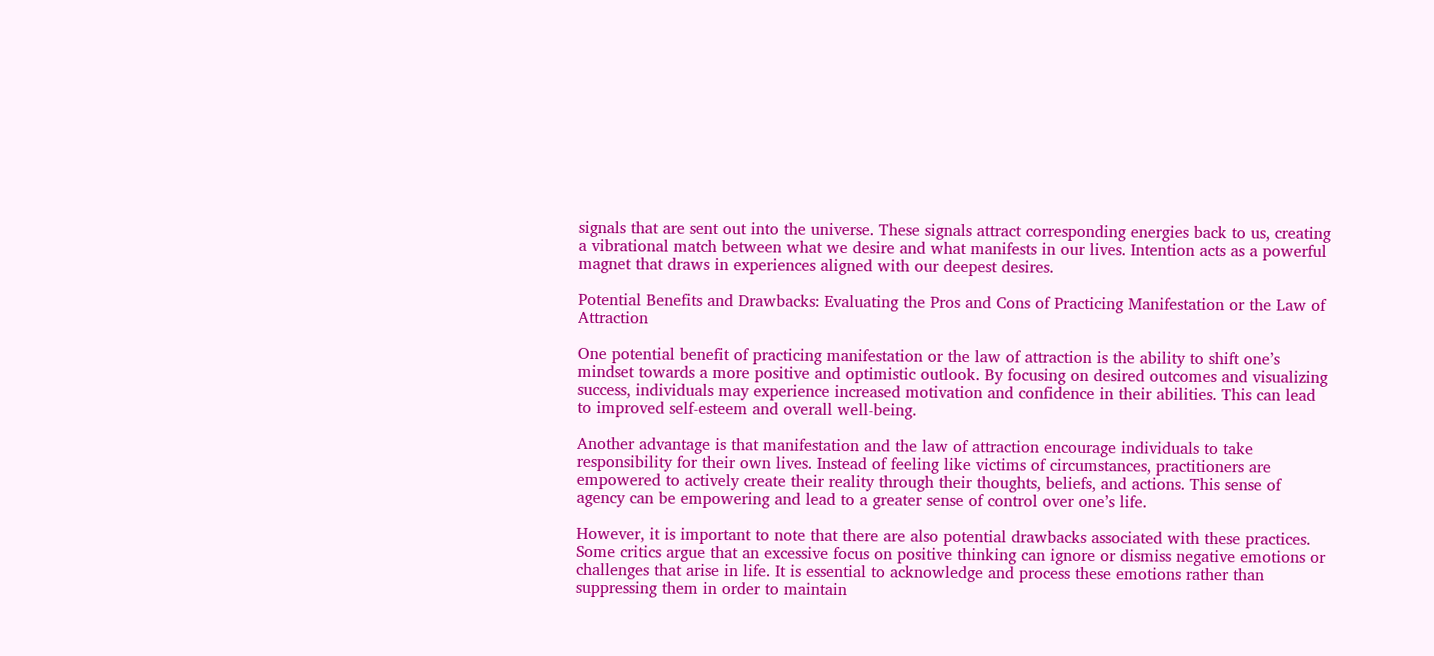signals that are sent out into the universe. These signals attract corresponding energies back to us, creating a vibrational match between what we desire and what manifests in our lives. Intention acts as a powerful magnet that draws in experiences aligned with our deepest desires.

Potential Benefits and Drawbacks: Evaluating the Pros and Cons of Practicing Manifestation or the Law of Attraction

One potential benefit of practicing manifestation or the law of attraction is the ability to shift one’s mindset towards a more positive and optimistic outlook. By focusing on desired outcomes and visualizing success, individuals may experience increased motivation and confidence in their abilities. This can lead to improved self-esteem and overall well-being.

Another advantage is that manifestation and the law of attraction encourage individuals to take responsibility for their own lives. Instead of feeling like victims of circumstances, practitioners are empowered to actively create their reality through their thoughts, beliefs, and actions. This sense of agency can be empowering and lead to a greater sense of control over one’s life.

However, it is important to note that there are also potential drawbacks associated with these practices. Some critics argue that an excessive focus on positive thinking can ignore or dismiss negative emotions or challenges that arise in life. It is essential to acknowledge and process these emotions rather than suppressing them in order to maintain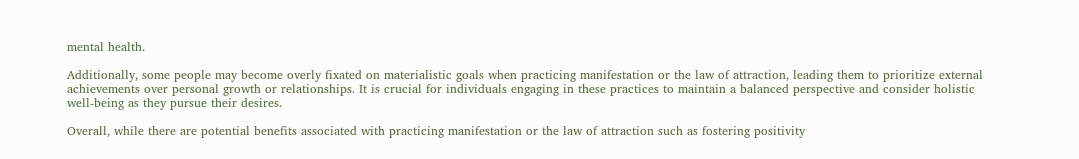mental health.

Additionally, some people may become overly fixated on materialistic goals when practicing manifestation or the law of attraction, leading them to prioritize external achievements over personal growth or relationships. It is crucial for individuals engaging in these practices to maintain a balanced perspective and consider holistic well-being as they pursue their desires.

Overall, while there are potential benefits associated with practicing manifestation or the law of attraction such as fostering positivity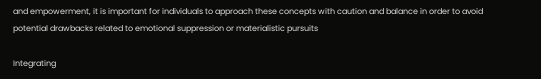and empowerment, it is important for individuals to approach these concepts with caution and balance in order to avoid potential drawbacks related to emotional suppression or materialistic pursuits

Integrating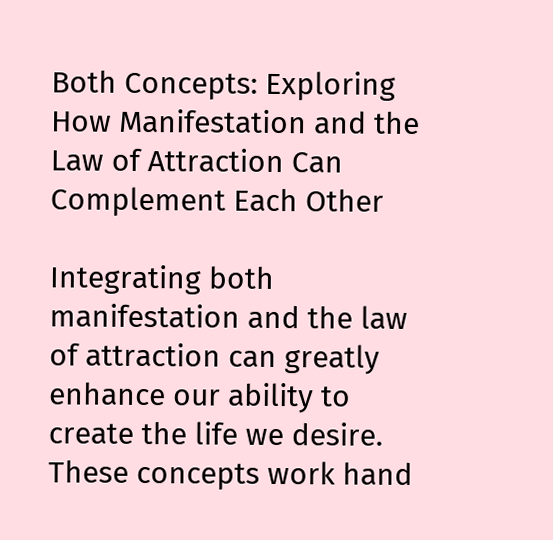Both Concepts: Exploring How Manifestation and the Law of Attraction Can Complement Each Other

Integrating both manifestation and the law of attraction can greatly enhance our ability to create the life we desire. These concepts work hand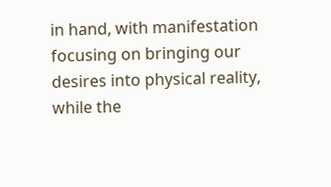in hand, with manifestation focusing on bringing our desires into physical reality, while the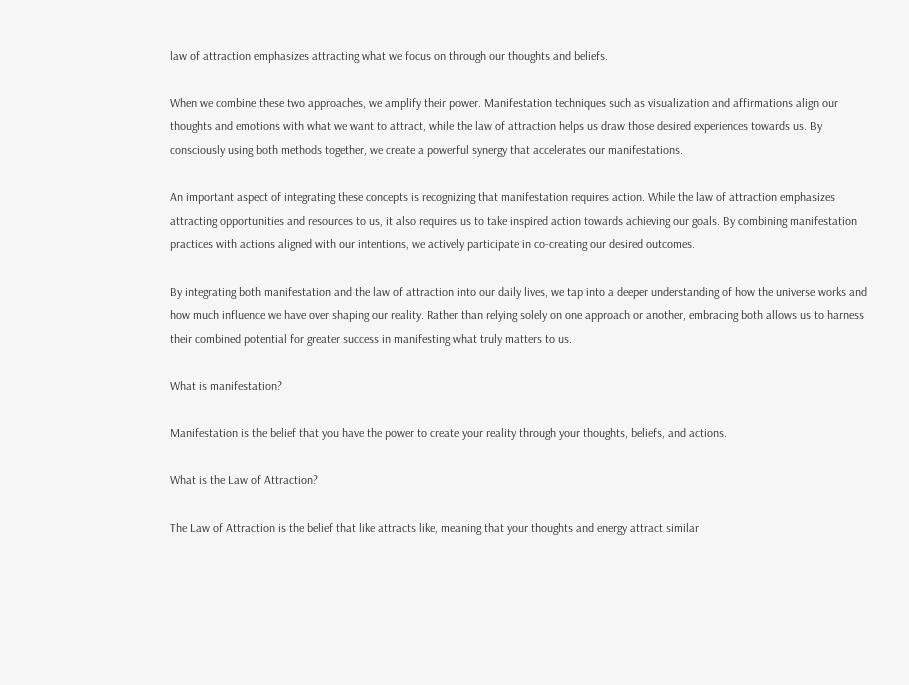law of attraction emphasizes attracting what we focus on through our thoughts and beliefs.

When we combine these two approaches, we amplify their power. Manifestation techniques such as visualization and affirmations align our thoughts and emotions with what we want to attract, while the law of attraction helps us draw those desired experiences towards us. By consciously using both methods together, we create a powerful synergy that accelerates our manifestations.

An important aspect of integrating these concepts is recognizing that manifestation requires action. While the law of attraction emphasizes attracting opportunities and resources to us, it also requires us to take inspired action towards achieving our goals. By combining manifestation practices with actions aligned with our intentions, we actively participate in co-creating our desired outcomes.

By integrating both manifestation and the law of attraction into our daily lives, we tap into a deeper understanding of how the universe works and how much influence we have over shaping our reality. Rather than relying solely on one approach or another, embracing both allows us to harness their combined potential for greater success in manifesting what truly matters to us.

What is manifestation?

Manifestation is the belief that you have the power to create your reality through your thoughts, beliefs, and actions.

What is the Law of Attraction?

The Law of Attraction is the belief that like attracts like, meaning that your thoughts and energy attract similar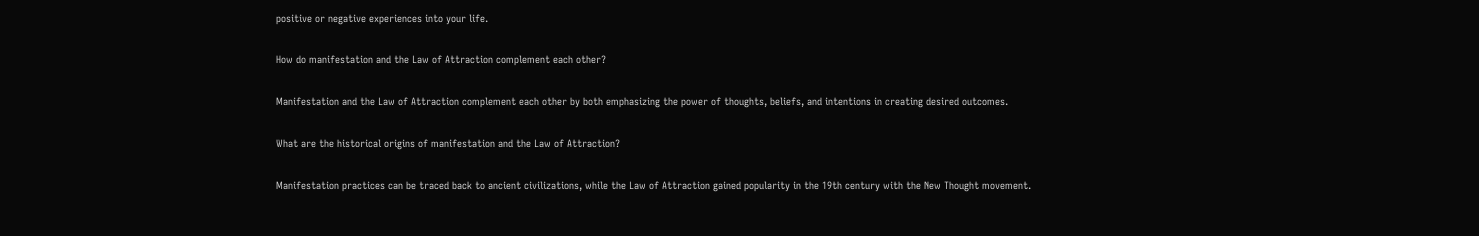positive or negative experiences into your life.

How do manifestation and the Law of Attraction complement each other?

Manifestation and the Law of Attraction complement each other by both emphasizing the power of thoughts, beliefs, and intentions in creating desired outcomes.

What are the historical origins of manifestation and the Law of Attraction?

Manifestation practices can be traced back to ancient civilizations, while the Law of Attraction gained popularity in the 19th century with the New Thought movement.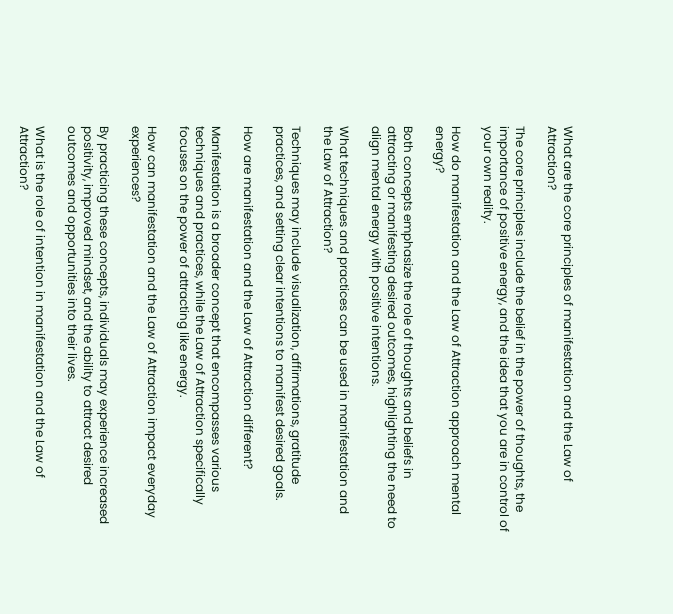What are the core principles of manifestation and the Law of Attraction?

The core principles include the belief in the power of thoughts, the importance of positive energy, and the idea that you are in control of your own reality.

How do manifestation and the Law of Attraction approach mental energy?

Both concepts emphasize the role of thoughts and beliefs in attracting or manifesting desired outcomes, highlighting the need to align mental energy with positive intentions.

What techniques and practices can be used in manifestation and the Law of Attraction?

Techniques may include visualization, affirmations, gratitude practices, and setting clear intentions to manifest desired goals.

How are manifestation and the Law of Attraction different?

Manifestation is a broader concept that encompasses various techniques and practices, while the Law of Attraction specifically focuses on the power of attracting like energy.

How can manifestation and the Law of Attraction impact everyday experiences?

By practicing these concepts, individuals may experience increased positivity, improved mindset, and the ability to attract desired outcomes and opportunities into their lives.

What is the role of intention in manifestation and the Law of Attraction?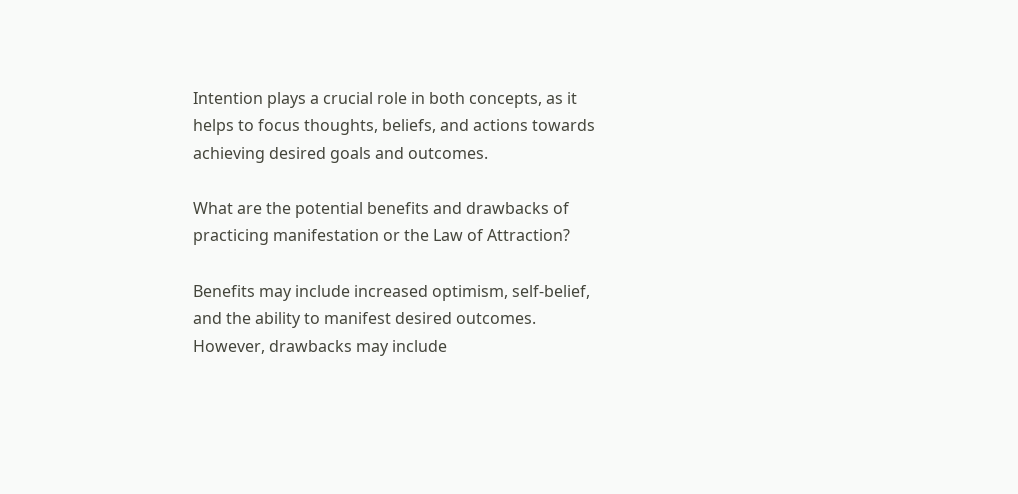Intention plays a crucial role in both concepts, as it helps to focus thoughts, beliefs, and actions towards achieving desired goals and outcomes.

What are the potential benefits and drawbacks of practicing manifestation or the Law of Attraction?

Benefits may include increased optimism, self-belief, and the ability to manifest desired outcomes. However, drawbacks may include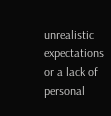unrealistic expectations or a lack of personal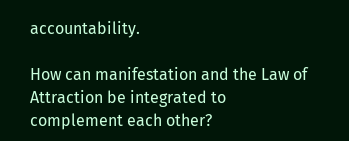accountability.

How can manifestation and the Law of Attraction be integrated to complement each other?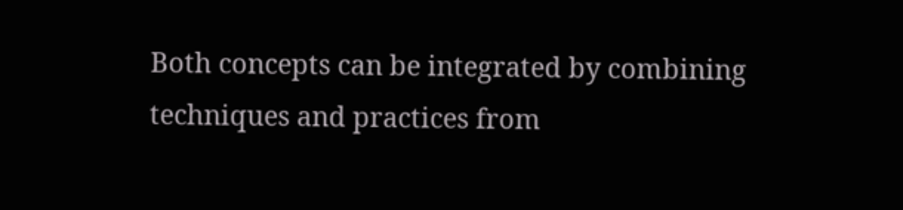Both concepts can be integrated by combining techniques and practices from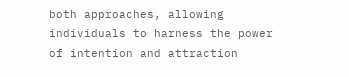both approaches, allowing individuals to harness the power of intention and attraction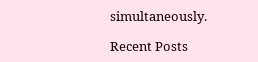simultaneously.

Recent Posts